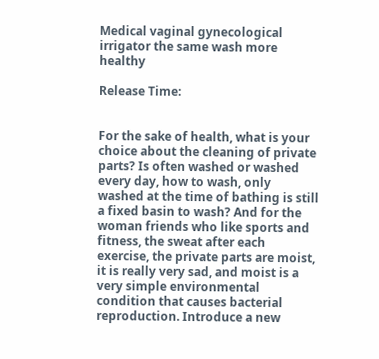Medical vaginal gynecological irrigator the same wash more healthy

Release Time:


For the sake of health, what is your choice about the cleaning of private parts? Is often washed or washed every day, how to wash, only washed at the time of bathing is still a fixed basin to wash? And for the woman friends who like sports and fitness, the sweat after each exercise, the private parts are moist, it is really very sad, and moist is a very simple environmental condition that causes bacterial reproduction. Introduce a new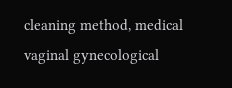cleaning method, medical vaginal gynecological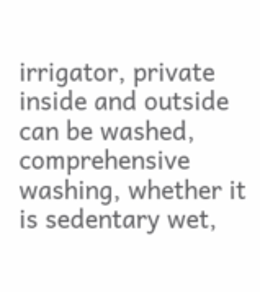irrigator, private inside and outside can be washed, comprehensive washing, whether it is sedentary wet,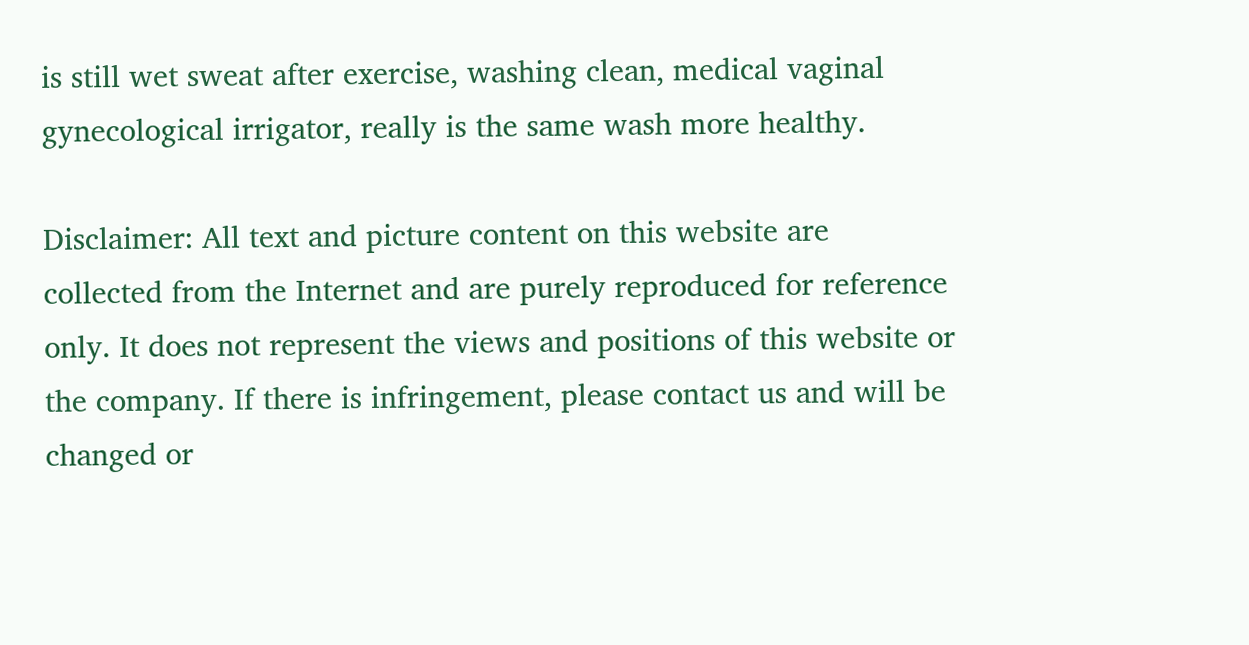is still wet sweat after exercise, washing clean, medical vaginal gynecological irrigator, really is the same wash more healthy.

Disclaimer: All text and picture content on this website are collected from the Internet and are purely reproduced for reference only. It does not represent the views and positions of this website or the company. If there is infringement, please contact us and will be changed or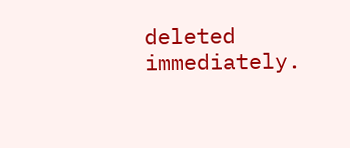deleted immediately.